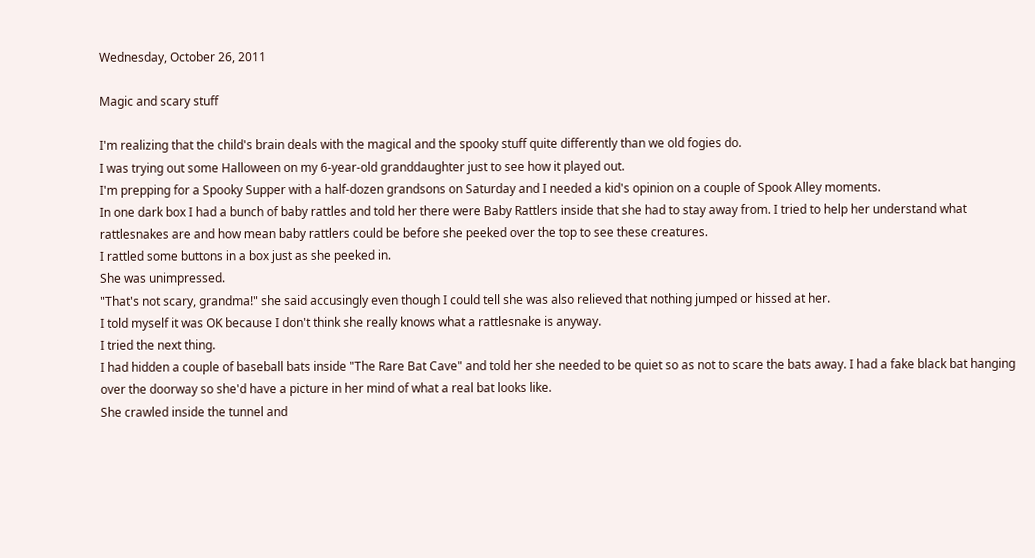Wednesday, October 26, 2011

Magic and scary stuff

I'm realizing that the child's brain deals with the magical and the spooky stuff quite differently than we old fogies do.
I was trying out some Halloween on my 6-year-old granddaughter just to see how it played out.
I'm prepping for a Spooky Supper with a half-dozen grandsons on Saturday and I needed a kid's opinion on a couple of Spook Alley moments.
In one dark box I had a bunch of baby rattles and told her there were Baby Rattlers inside that she had to stay away from. I tried to help her understand what rattlesnakes are and how mean baby rattlers could be before she peeked over the top to see these creatures.
I rattled some buttons in a box just as she peeked in.
She was unimpressed.
"That's not scary, grandma!" she said accusingly even though I could tell she was also relieved that nothing jumped or hissed at her.
I told myself it was OK because I don't think she really knows what a rattlesnake is anyway.
I tried the next thing.
I had hidden a couple of baseball bats inside "The Rare Bat Cave" and told her she needed to be quiet so as not to scare the bats away. I had a fake black bat hanging over the doorway so she'd have a picture in her mind of what a real bat looks like.
She crawled inside the tunnel and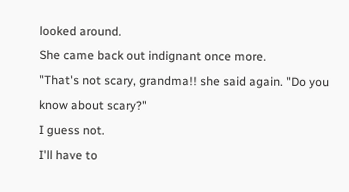looked around.
She came back out indignant once more.
"That's not scary, grandma!! she said again. "Do you know about scary?"
I guess not.
I'll have to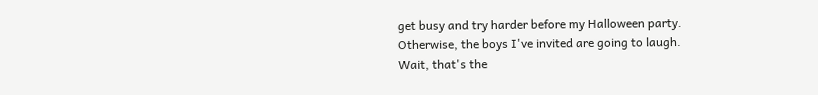get busy and try harder before my Halloween party.
Otherwise, the boys I've invited are going to laugh.
Wait, that's the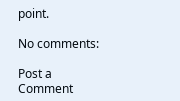point.

No comments:

Post a Comment